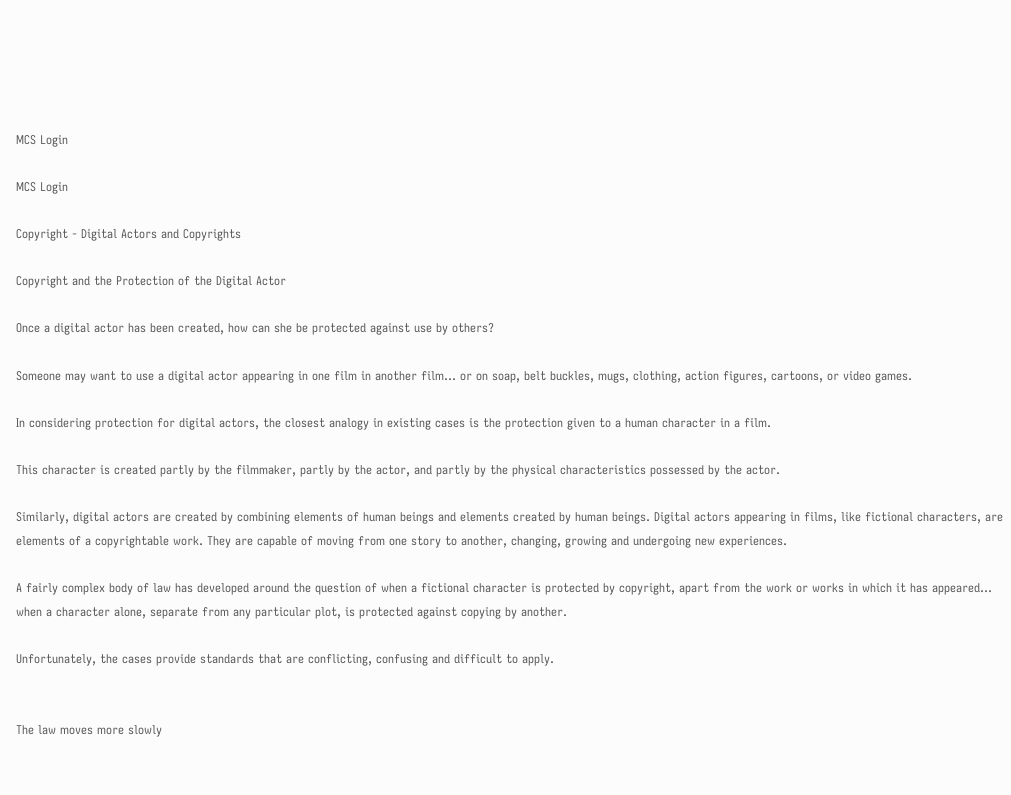MCS Login

MCS Login

Copyright - Digital Actors and Copyrights

Copyright and the Protection of the Digital Actor

Once a digital actor has been created, how can she be protected against use by others?

Someone may want to use a digital actor appearing in one film in another film... or on soap, belt buckles, mugs, clothing, action figures, cartoons, or video games.

In considering protection for digital actors, the closest analogy in existing cases is the protection given to a human character in a film.

This character is created partly by the filmmaker, partly by the actor, and partly by the physical characteristics possessed by the actor.

Similarly, digital actors are created by combining elements of human beings and elements created by human beings. Digital actors appearing in films, like fictional characters, are elements of a copyrightable work. They are capable of moving from one story to another, changing, growing and undergoing new experiences.

A fairly complex body of law has developed around the question of when a fictional character is protected by copyright, apart from the work or works in which it has appeared... when a character alone, separate from any particular plot, is protected against copying by another.

Unfortunately, the cases provide standards that are conflicting, confusing and difficult to apply.


The law moves more slowly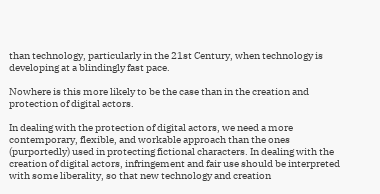than technology, particularly in the 21st Century, when technology is developing at a blindingly fast pace.

Nowhere is this more likely to be the case than in the creation and protection of digital actors.

In dealing with the protection of digital actors, we need a more contemporary, flexible, and workable approach than the ones (purportedly) used in protecting fictional characters. In dealing with the creation of digital actors, infringement and fair use should be interpreted with some liberality, so that new technology and creation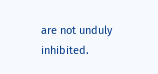are not unduly inhibited.